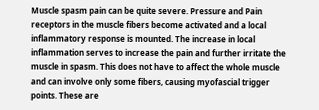Muscle spasm pain can be quite severe. Pressure and Pain receptors in the muscle fibers become activated and a local inflammatory response is mounted. The increase in local inflammation serves to increase the pain and further irritate the muscle in spasm. This does not have to affect the whole muscle and can involve only some fibers, causing myofascial trigger points. These are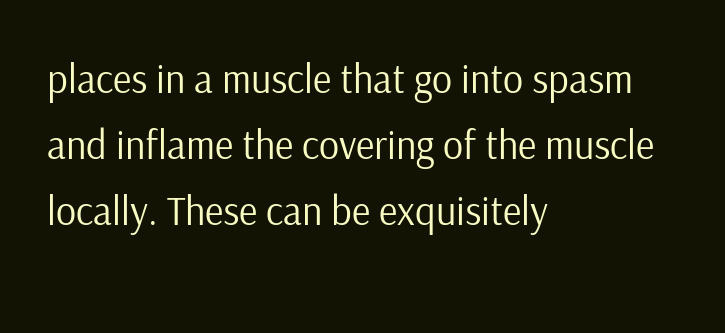places in a muscle that go into spasm and inflame the covering of the muscle locally. These can be exquisitely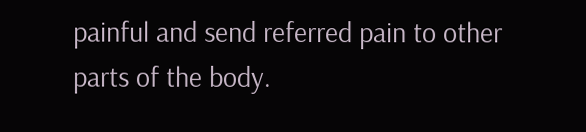painful and send referred pain to other parts of the body.